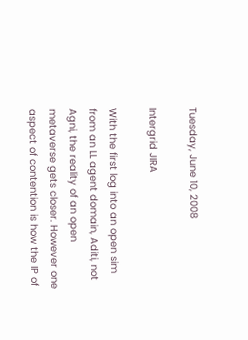Tuesday, June 10, 2008

Intergrid JIRA

With the first log into an open sim from an LL agent domain, Aditi, not Agni, the reality of an open metaverse gets closer. However one aspect of contention is how the IP of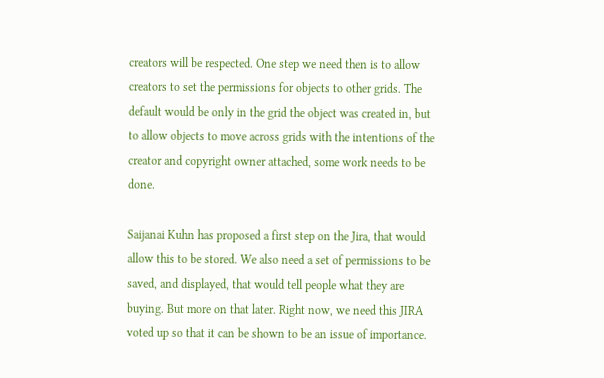creators will be respected. One step we need then is to allow creators to set the permissions for objects to other grids. The default would be only in the grid the object was created in, but to allow objects to move across grids with the intentions of the creator and copyright owner attached, some work needs to be done.

Saijanai Kuhn has proposed a first step on the Jira, that would allow this to be stored. We also need a set of permissions to be saved, and displayed, that would tell people what they are buying. But more on that later. Right now, we need this JIRA voted up so that it can be shown to be an issue of importance.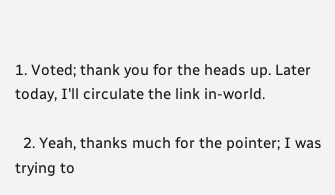1. Voted; thank you for the heads up. Later today, I'll circulate the link in-world.

  2. Yeah, thanks much for the pointer; I was trying to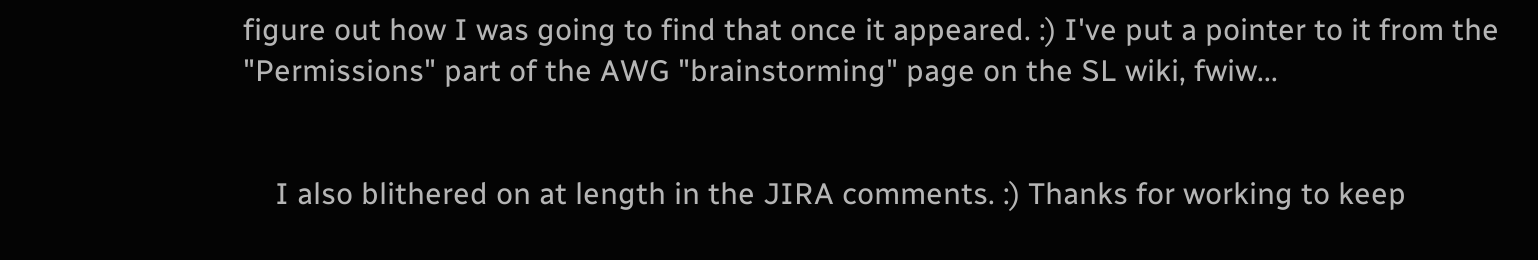figure out how I was going to find that once it appeared. :) I've put a pointer to it from the "Permissions" part of the AWG "brainstorming" page on the SL wiki, fwiw...


    I also blithered on at length in the JIRA comments. :) Thanks for working to keep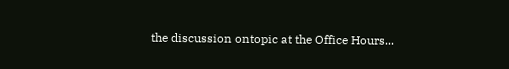the discussion ontopic at the Office Hours...